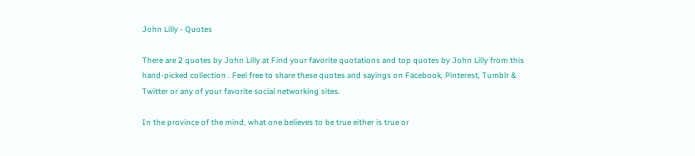John Lilly - Quotes

There are 2 quotes by John Lilly at Find your favorite quotations and top quotes by John Lilly from this hand-picked collection . Feel free to share these quotes and sayings on Facebook, Pinterest, Tumblr & Twitter or any of your favorite social networking sites.

In the province of the mind, what one believes to be true either is true or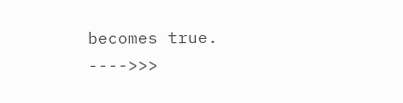becomes true. ---->>>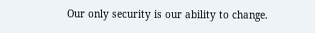Our only security is our ability to change.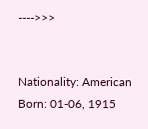---->>>


Nationality: American
Born: 01-06, 1915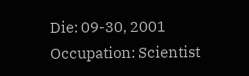Die: 09-30, 2001
Occupation: Scientist